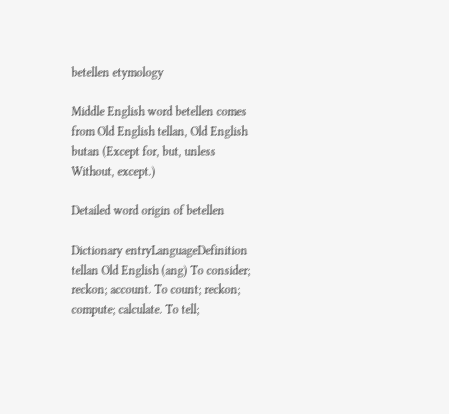betellen etymology

Middle English word betellen comes from Old English tellan, Old English butan (Except for, but, unless Without, except.)

Detailed word origin of betellen

Dictionary entryLanguageDefinition
tellan Old English (ang) To consider; reckon; account. To count; reckon; compute; calculate. To tell;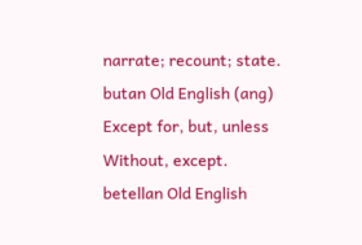narrate; recount; state.
butan Old English (ang) Except for, but, unless Without, except.
betellan Old English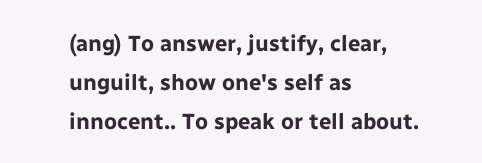(ang) To answer, justify, clear, unguilt, show one's self as innocent.. To speak or tell about.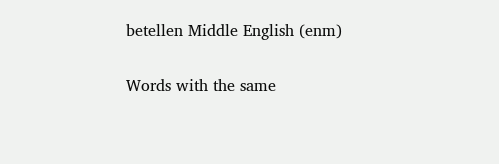betellen Middle English (enm)

Words with the same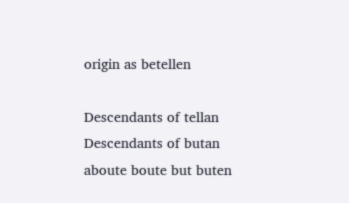origin as betellen

Descendants of tellan
Descendants of butan
aboute boute but buten